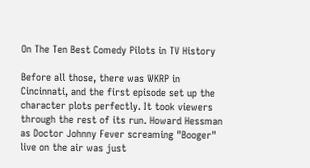On The Ten Best Comedy Pilots in TV History

Before all those, there was WKRP in Cincinnati, and the first episode set up the character plots perfectly. It took viewers through the rest of its run. Howard Hessman as Doctor Johnny Fever screaming "Booger" live on the air was just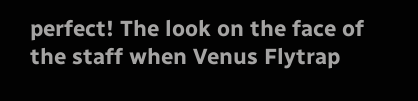perfect! The look on the face of the staff when Venus Flytrap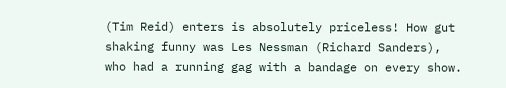(Tim Reid) enters is absolutely priceless! How gut shaking funny was Les Nessman (Richard Sanders), who had a running gag with a bandage on every show.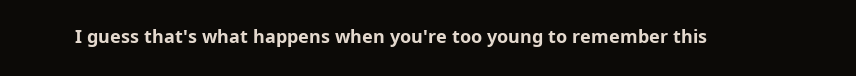I guess that's what happens when you're too young to remember this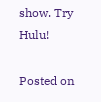show. Try Hulu!

Posted on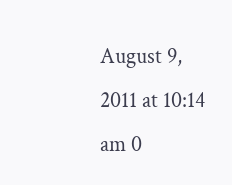August 9, 2011 at 10:14 am 0